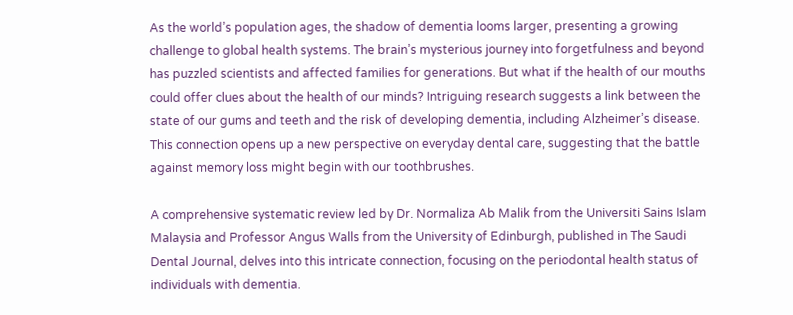As the world’s population ages, the shadow of dementia looms larger, presenting a growing challenge to global health systems. The brain’s mysterious journey into forgetfulness and beyond has puzzled scientists and affected families for generations. But what if the health of our mouths could offer clues about the health of our minds? Intriguing research suggests a link between the state of our gums and teeth and the risk of developing dementia, including Alzheimer’s disease. This connection opens up a new perspective on everyday dental care, suggesting that the battle against memory loss might begin with our toothbrushes.

A comprehensive systematic review led by Dr. Normaliza Ab Malik from the Universiti Sains Islam Malaysia and Professor Angus Walls from the University of Edinburgh, published in The Saudi Dental Journal, delves into this intricate connection, focusing on the periodontal health status of individuals with dementia.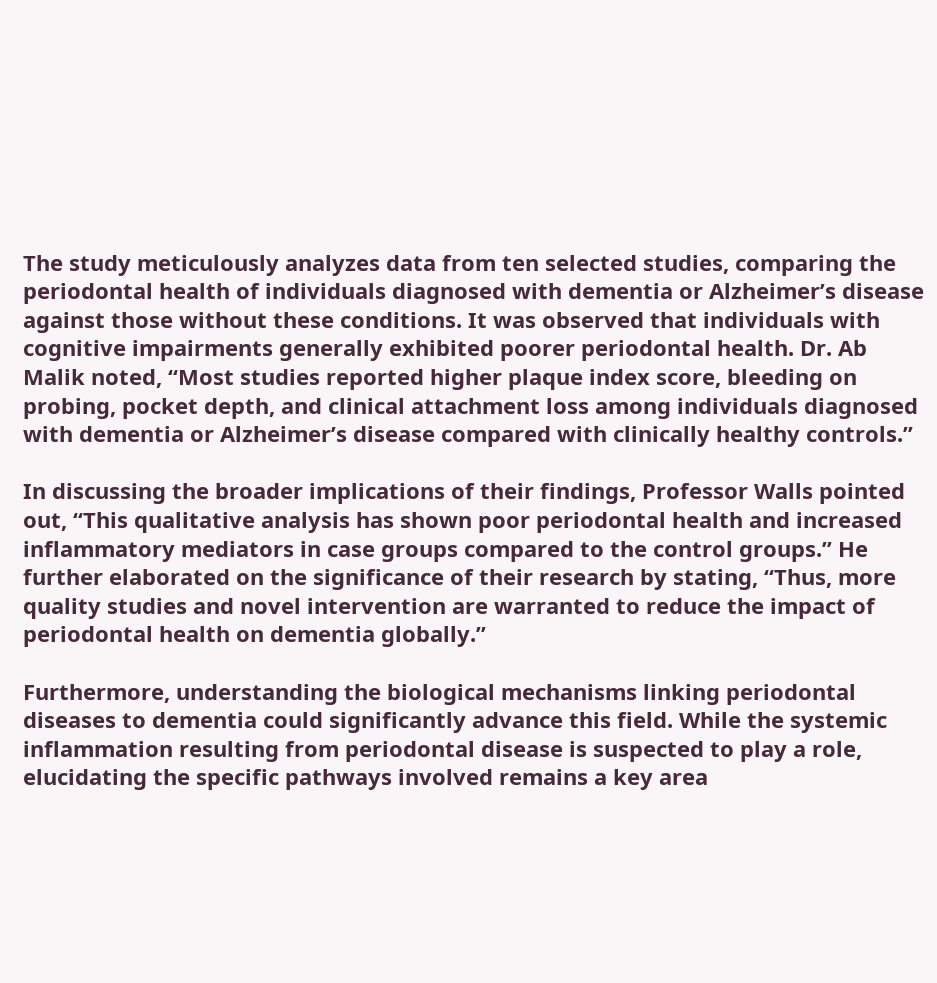The study meticulously analyzes data from ten selected studies, comparing the periodontal health of individuals diagnosed with dementia or Alzheimer’s disease against those without these conditions. It was observed that individuals with cognitive impairments generally exhibited poorer periodontal health. Dr. Ab Malik noted, “Most studies reported higher plaque index score, bleeding on probing, pocket depth, and clinical attachment loss among individuals diagnosed with dementia or Alzheimer’s disease compared with clinically healthy controls.”

In discussing the broader implications of their findings, Professor Walls pointed out, “This qualitative analysis has shown poor periodontal health and increased inflammatory mediators in case groups compared to the control groups.” He further elaborated on the significance of their research by stating, “Thus, more quality studies and novel intervention are warranted to reduce the impact of periodontal health on dementia globally.”

Furthermore, understanding the biological mechanisms linking periodontal diseases to dementia could significantly advance this field. While the systemic inflammation resulting from periodontal disease is suspected to play a role, elucidating the specific pathways involved remains a key area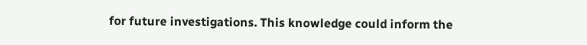for future investigations. This knowledge could inform the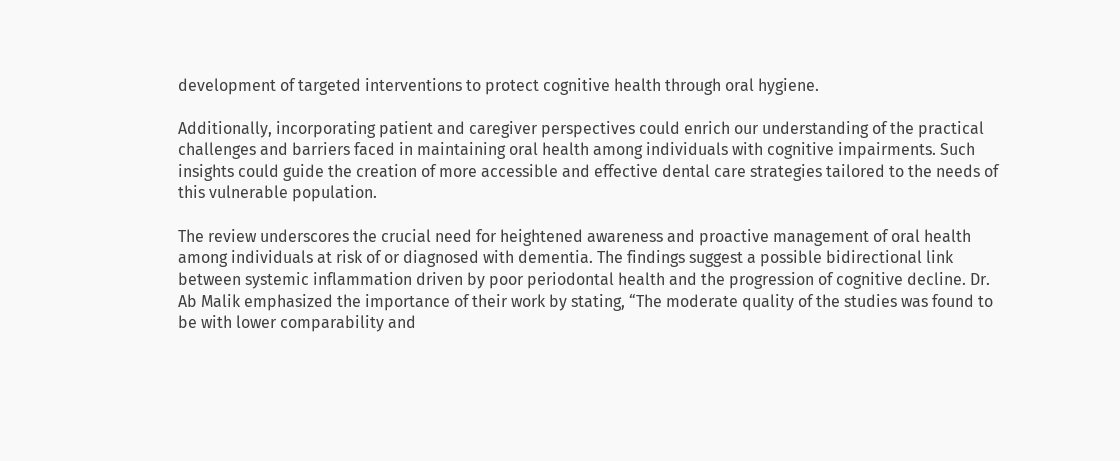development of targeted interventions to protect cognitive health through oral hygiene.

Additionally, incorporating patient and caregiver perspectives could enrich our understanding of the practical challenges and barriers faced in maintaining oral health among individuals with cognitive impairments. Such insights could guide the creation of more accessible and effective dental care strategies tailored to the needs of this vulnerable population.

The review underscores the crucial need for heightened awareness and proactive management of oral health among individuals at risk of or diagnosed with dementia. The findings suggest a possible bidirectional link between systemic inflammation driven by poor periodontal health and the progression of cognitive decline. Dr. Ab Malik emphasized the importance of their work by stating, “The moderate quality of the studies was found to be with lower comparability and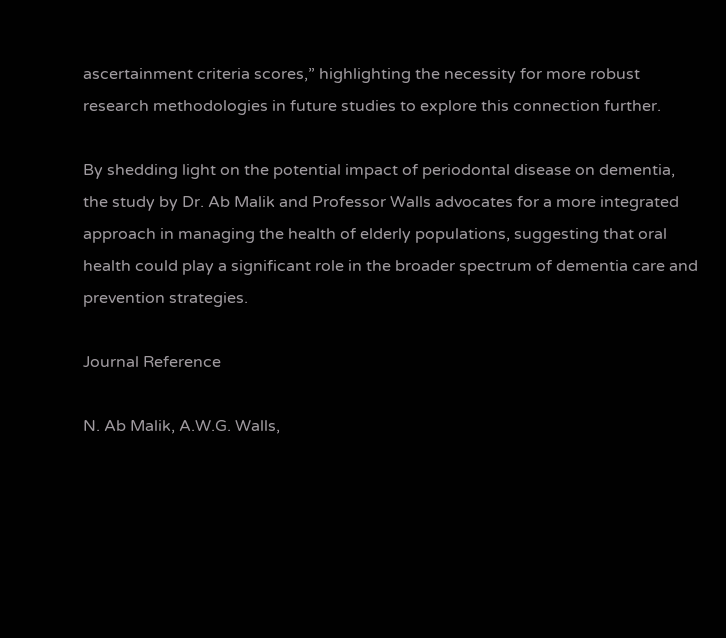ascertainment criteria scores,” highlighting the necessity for more robust research methodologies in future studies to explore this connection further.

By shedding light on the potential impact of periodontal disease on dementia, the study by Dr. Ab Malik and Professor Walls advocates for a more integrated approach in managing the health of elderly populations, suggesting that oral health could play a significant role in the broader spectrum of dementia care and prevention strategies.

Journal Reference

N. Ab Malik, A.W.G. Walls,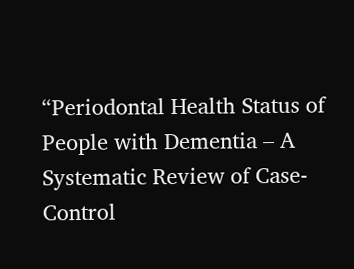“Periodontal Health Status of People with Dementia – A Systematic Review of Case-Control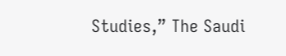Studies,” The Saudi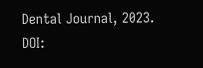Dental Journal, 2023. DOI: